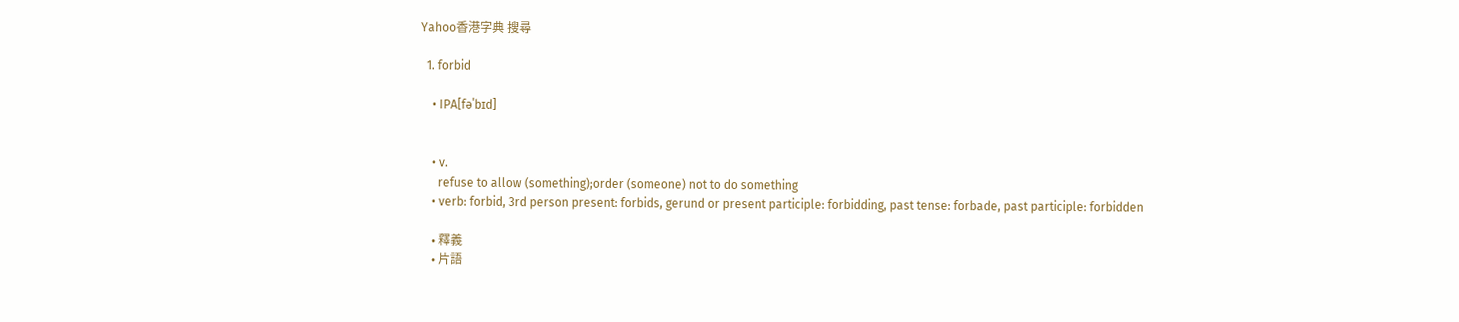Yahoo香港字典 搜尋

  1. forbid

    • IPA[fəˈbɪd]


    • v.
      refuse to allow (something);order (someone) not to do something
    • verb: forbid, 3rd person present: forbids, gerund or present participle: forbidding, past tense: forbade, past participle: forbidden

    • 釋義
    • 片語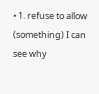• 1. refuse to allow (something) I can see why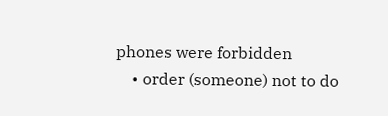phones were forbidden
    • order (someone) not to do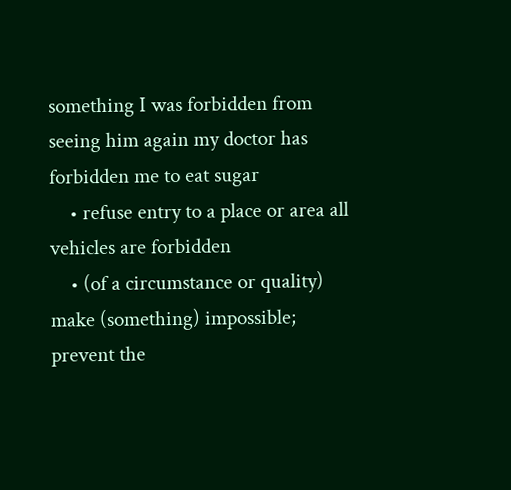something I was forbidden from seeing him again my doctor has forbidden me to eat sugar
    • refuse entry to a place or area all vehicles are forbidden
    • (of a circumstance or quality) make (something) impossible; prevent the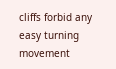cliffs forbid any easy turning movement